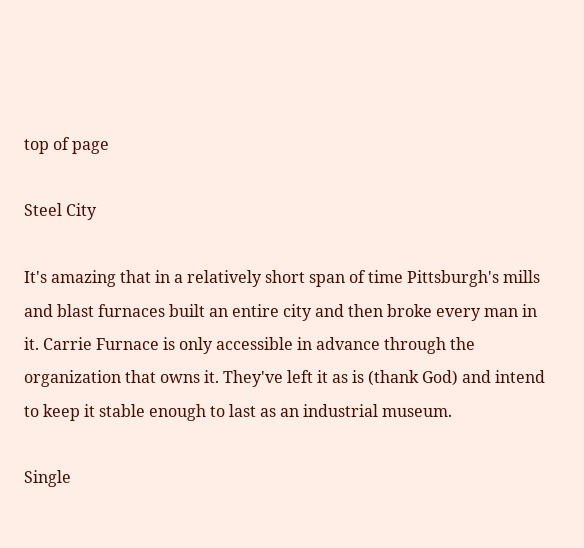top of page

Steel City

It's amazing that in a relatively short span of time Pittsburgh's mills and blast furnaces built an entire city and then broke every man in it. Carrie Furnace is only accessible in advance through the organization that owns it. They've left it as is (thank God) and intend to keep it stable enough to last as an industrial museum.

Single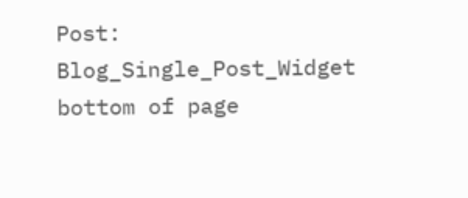Post: Blog_Single_Post_Widget
bottom of page